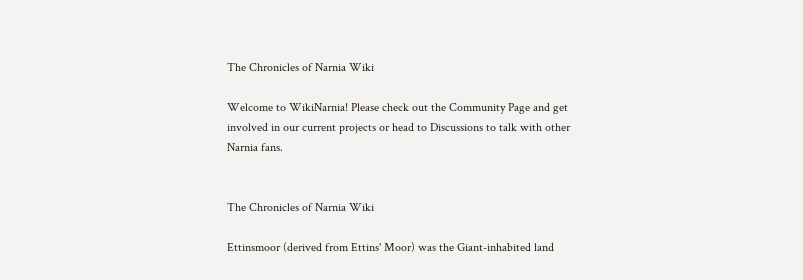The Chronicles of Narnia Wiki

Welcome to WikiNarnia! Please check out the Community Page and get involved in our current projects or head to Discussions to talk with other Narnia fans.


The Chronicles of Narnia Wiki

Ettinsmoor (derived from Ettins' Moor) was the Giant-inhabited land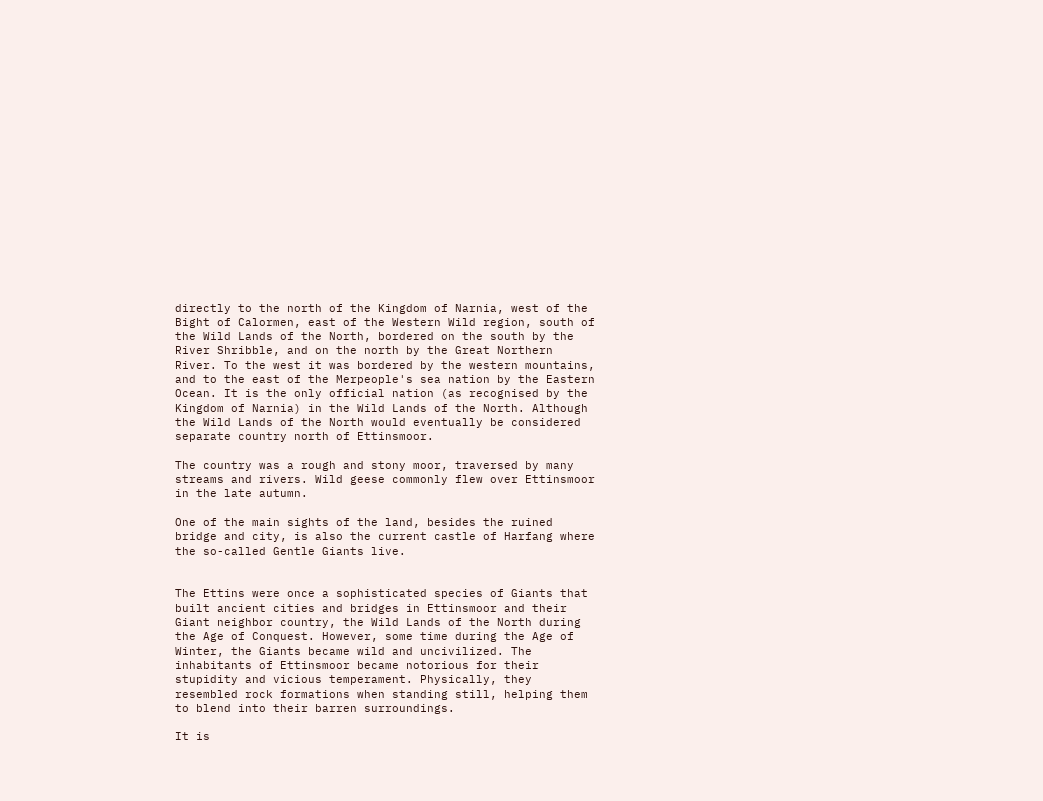directly to the north of the Kingdom of Narnia, west of the Bight of Calormen, east of the Western Wild region, south of the Wild Lands of the North, bordered on the south by the River Shribble, and on the north by the Great Northern River. To the west it was bordered by the western mountains, and to the east of the Merpeople's sea nation by the Eastern Ocean. It is the only official nation (as recognised by the Kingdom of Narnia) in the Wild Lands of the North. Although the Wild Lands of the North would eventually be considered separate country north of Ettinsmoor.

The country was a rough and stony moor, traversed by many streams and rivers. Wild geese commonly flew over Ettinsmoor in the late autumn.

One of the main sights of the land, besides the ruined bridge and city, is also the current castle of Harfang where the so-called Gentle Giants live.


The Ettins were once a sophisticated species of Giants that built ancient cities and bridges in Ettinsmoor and their Giant neighbor country, the Wild Lands of the North during the Age of Conquest. However, some time during the Age of Winter, the Giants became wild and uncivilized. The inhabitants of Ettinsmoor became notorious for their stupidity and vicious temperament. Physically, they resembled rock formations when standing still, helping them to blend into their barren surroundings.

It is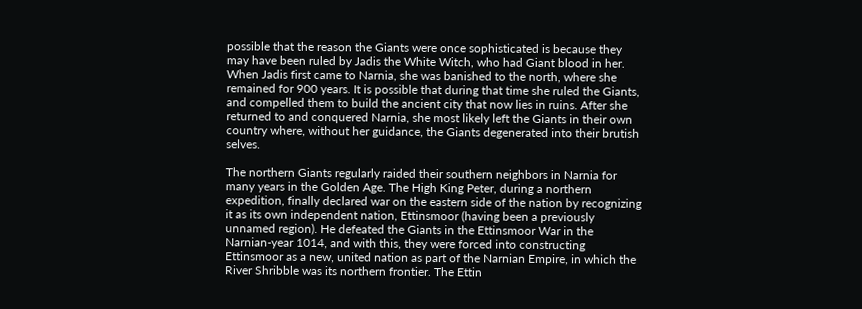possible that the reason the Giants were once sophisticated is because they may have been ruled by Jadis the White Witch, who had Giant blood in her. When Jadis first came to Narnia, she was banished to the north, where she remained for 900 years. It is possible that during that time she ruled the Giants, and compelled them to build the ancient city that now lies in ruins. After she returned to and conquered Narnia, she most likely left the Giants in their own country where, without her guidance, the Giants degenerated into their brutish selves.

The northern Giants regularly raided their southern neighbors in Narnia for many years in the Golden Age. The High King Peter, during a northern expedition, finally declared war on the eastern side of the nation by recognizing it as its own independent nation, Ettinsmoor (having been a previously unnamed region). He defeated the Giants in the Ettinsmoor War in the Narnian-year 1014, and with this, they were forced into constructing Ettinsmoor as a new, united nation as part of the Narnian Empire, in which the River Shribble was its northern frontier. The Ettin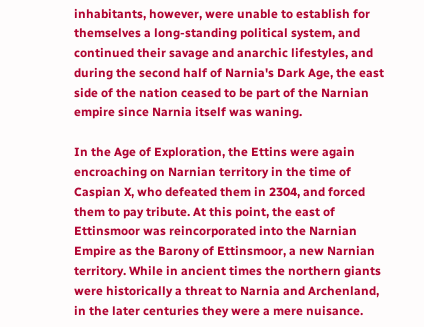inhabitants, however, were unable to establish for themselves a long-standing political system, and continued their savage and anarchic lifestyles, and during the second half of Narnia's Dark Age, the east side of the nation ceased to be part of the Narnian empire since Narnia itself was waning.

In the Age of Exploration, the Ettins were again encroaching on Narnian territory in the time of Caspian X, who defeated them in 2304, and forced them to pay tribute. At this point, the east of Ettinsmoor was reincorporated into the Narnian Empire as the Barony of Ettinsmoor, a new Narnian territory. While in ancient times the northern giants were historically a threat to Narnia and Archenland, in the later centuries they were a mere nuisance.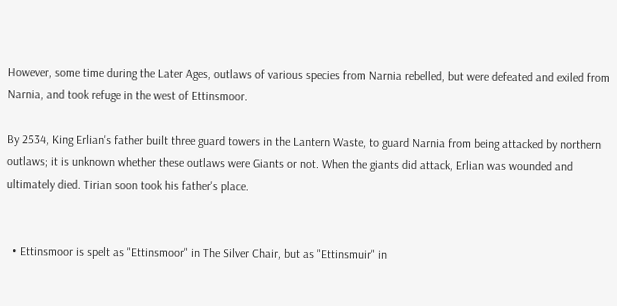However, some time during the Later Ages, outlaws of various species from Narnia rebelled, but were defeated and exiled from Narnia, and took refuge in the west of Ettinsmoor.

By 2534, King Erlian's father built three guard towers in the Lantern Waste, to guard Narnia from being attacked by northern outlaws; it is unknown whether these outlaws were Giants or not. When the giants did attack, Erlian was wounded and ultimately died. Tirian soon took his father's place.


  • Ettinsmoor is spelt as "Ettinsmoor" in The Silver Chair, but as "Ettinsmuir" in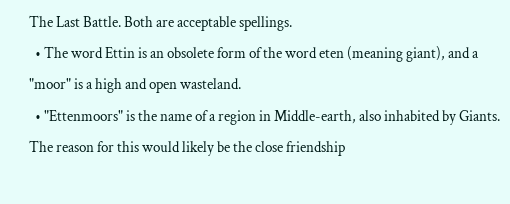The Last Battle. Both are acceptable spellings.
  • The word Ettin is an obsolete form of the word eten (meaning giant), and a "moor" is a high and open wasteland.
  • "Ettenmoors" is the name of a region in Middle-earth, also inhabited by Giants. The reason for this would likely be the close friendship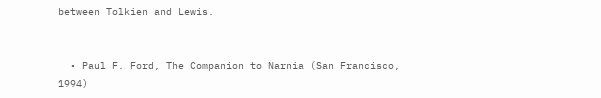between Tolkien and Lewis.


  • Paul F. Ford, The Companion to Narnia (San Francisco, 1994)